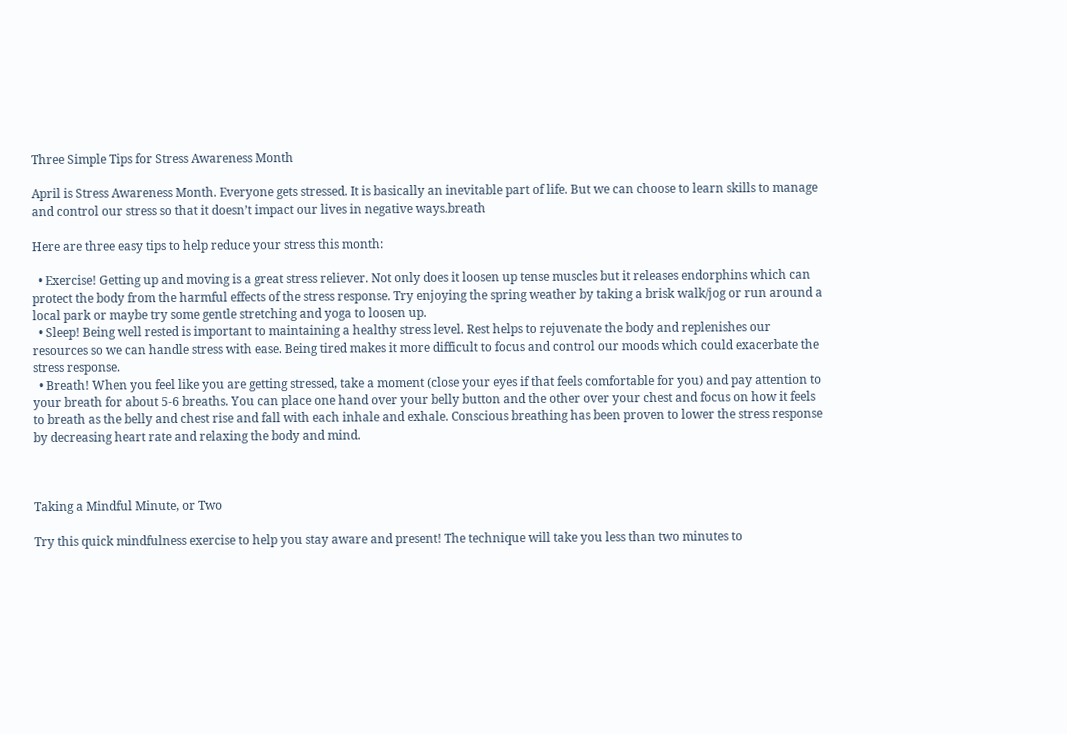Three Simple Tips for Stress Awareness Month

April is Stress Awareness Month. Everyone gets stressed. It is basically an inevitable part of life. But we can choose to learn skills to manage and control our stress so that it doesn’t impact our lives in negative ways.breath

Here are three easy tips to help reduce your stress this month:

  • Exercise! Getting up and moving is a great stress reliever. Not only does it loosen up tense muscles but it releases endorphins which can protect the body from the harmful effects of the stress response. Try enjoying the spring weather by taking a brisk walk/jog or run around a local park or maybe try some gentle stretching and yoga to loosen up.
  • Sleep! Being well rested is important to maintaining a healthy stress level. Rest helps to rejuvenate the body and replenishes our resources so we can handle stress with ease. Being tired makes it more difficult to focus and control our moods which could exacerbate the stress response.
  • Breath! When you feel like you are getting stressed, take a moment (close your eyes if that feels comfortable for you) and pay attention to your breath for about 5-6 breaths. You can place one hand over your belly button and the other over your chest and focus on how it feels to breath as the belly and chest rise and fall with each inhale and exhale. Conscious breathing has been proven to lower the stress response by decreasing heart rate and relaxing the body and mind.



Taking a Mindful Minute, or Two

Try this quick mindfulness exercise to help you stay aware and present! The technique will take you less than two minutes to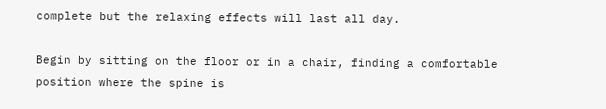complete but the relaxing effects will last all day.

Begin by sitting on the floor or in a chair, finding a comfortable position where the spine is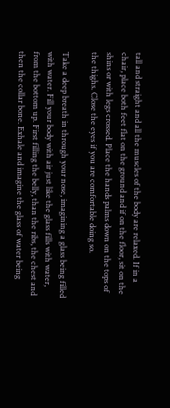tall and straight and all the muscles of the body are relaxed. If in a chair, place both feet flat on the ground and if on the floor, sit on the shins or with legs crossed. Place the hands palms down on the tops of the thighs. Close the eyes if you are comfortable doing so.

Take a deep breath in through your nose, imagining a glass being filled with water. Fill your body with air just like the glass fills with water, from the bottom up. First filling the belly, than the ribs, the chest and then the collar bone. Exhale and imagine the glass of water being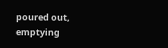poured out, emptying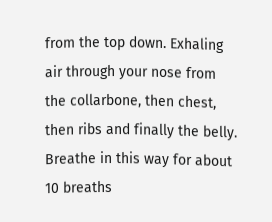from the top down. Exhaling air through your nose from the collarbone, then chest, then ribs and finally the belly. Breathe in this way for about 10 breaths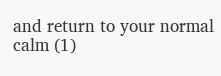and return to your normal calm (1)